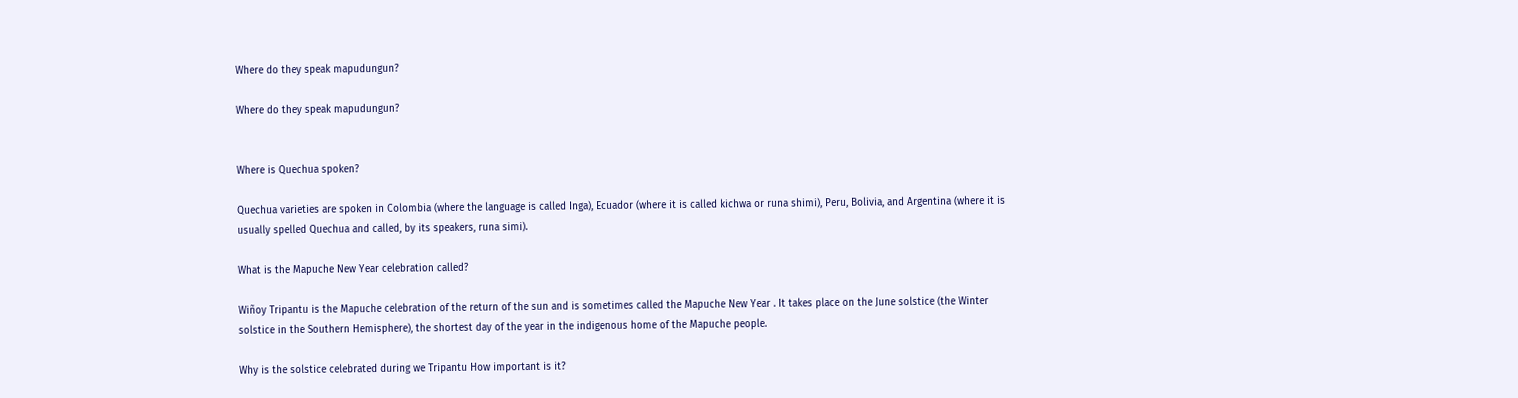Where do they speak mapudungun?

Where do they speak mapudungun?


Where is Quechua spoken?

Quechua varieties are spoken in Colombia (where the language is called Inga), Ecuador (where it is called kichwa or runa shimi), Peru, Bolivia, and Argentina (where it is usually spelled Quechua and called, by its speakers, runa simi).

What is the Mapuche New Year celebration called?

Wiñoy Tripantu is the Mapuche celebration of the return of the sun and is sometimes called the Mapuche New Year . It takes place on the June solstice (the Winter solstice in the Southern Hemisphere), the shortest day of the year in the indigenous home of the Mapuche people.

Why is the solstice celebrated during we Tripantu How important is it?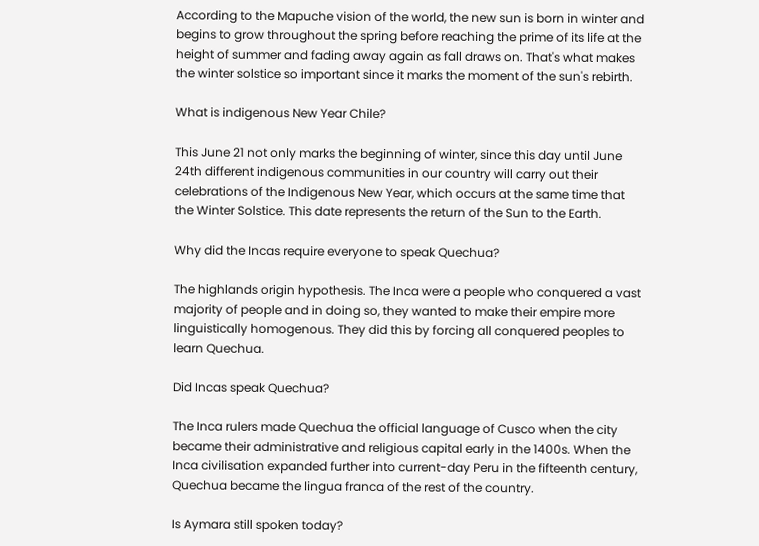According to the Mapuche vision of the world, the new sun is born in winter and begins to grow throughout the spring before reaching the prime of its life at the height of summer and fading away again as fall draws on. That's what makes the winter solstice so important since it marks the moment of the sun's rebirth.

What is indigenous New Year Chile?

This June 21 not only marks the beginning of winter, since this day until June 24th different indigenous communities in our country will carry out their celebrations of the Indigenous New Year, which occurs at the same time that the Winter Solstice. This date represents the return of the Sun to the Earth.

Why did the Incas require everyone to speak Quechua?

The highlands origin hypothesis. The Inca were a people who conquered a vast majority of people and in doing so, they wanted to make their empire more linguistically homogenous. They did this by forcing all conquered peoples to learn Quechua.

Did Incas speak Quechua?

The Inca rulers made Quechua the official language of Cusco when the city became their administrative and religious capital early in the 1400s. When the Inca civilisation expanded further into current-day Peru in the fifteenth century, Quechua became the lingua franca of the rest of the country.

Is Aymara still spoken today?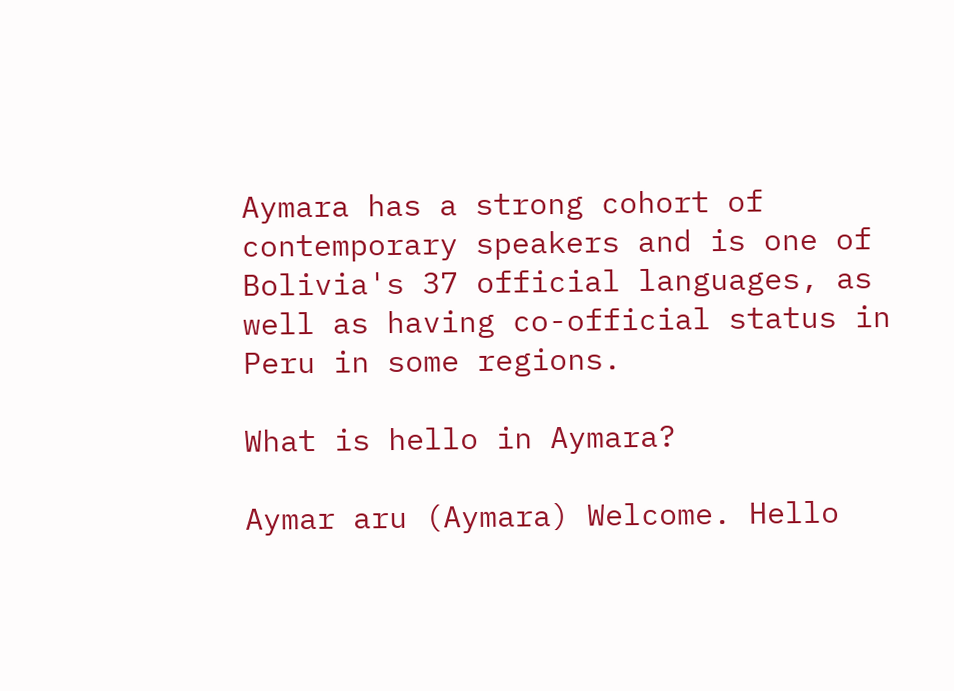Aymara has a strong cohort of contemporary speakers and is one of Bolivia's 37 official languages, as well as having co-official status in Peru in some regions.

What is hello in Aymara?

Aymar aru (Aymara) Welcome. Hello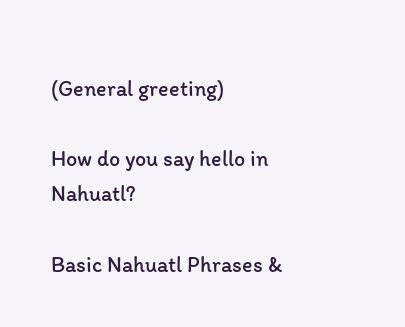(General greeting)

How do you say hello in Nahuatl?

Basic Nahuatl Phrases &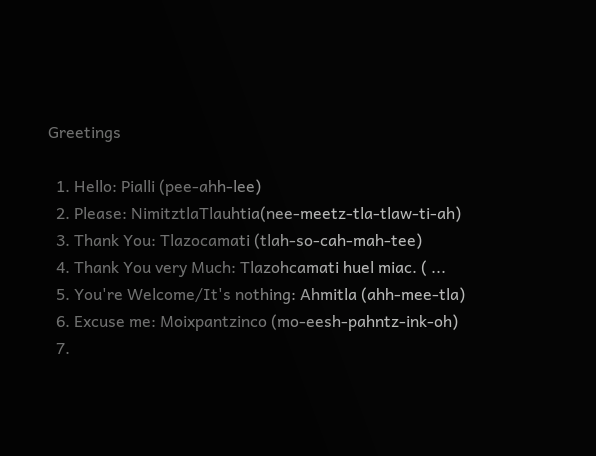Greetings

  1. Hello: Pialli (pee-ahh-lee)
  2. Please: NimitztlaTlauhtia(nee-meetz-tla-tlaw-ti-ah)
  3. Thank You: Tlazocamati (tlah-so-cah-mah-tee)
  4. Thank You very Much: Tlazohcamati huel miac. ( ...
  5. You're Welcome/It's nothing: Ahmitla (ahh-mee-tla)
  6. Excuse me: Moixpantzinco (mo-eesh-pahntz-ink-oh)
  7.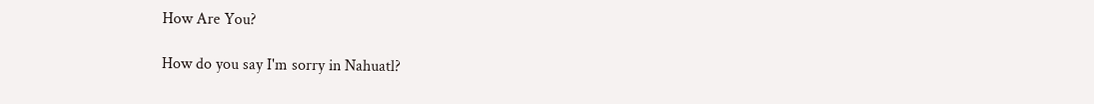How Are You?

How do you say I'm sorry in Nahuatl?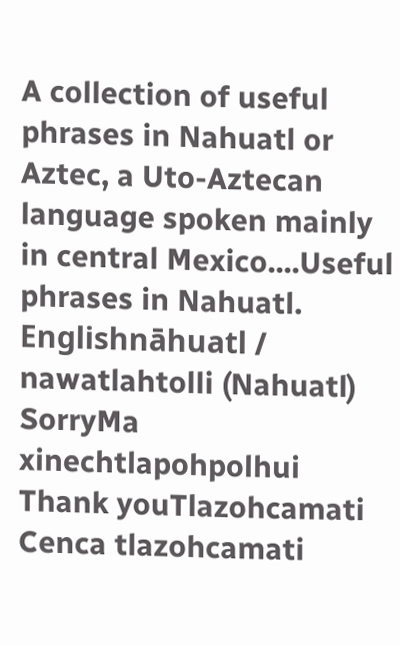A collection of useful phrases in Nahuatl or Aztec, a Uto-Aztecan language spoken mainly in central Mexico....Useful phrases in Nahuatl.
Englishnāhuatl / nawatlahtolli (Nahuatl)
SorryMa xinechtlapohpolhui
Thank youTlazohcamati Cenca tlazohcamati